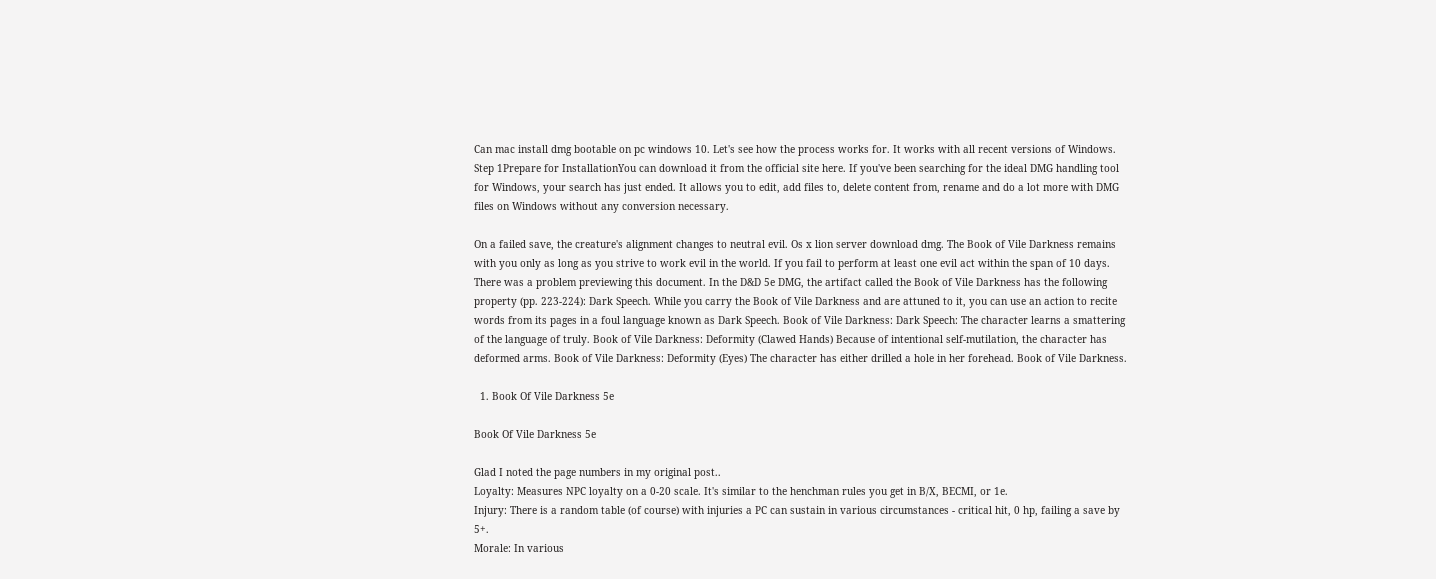Can mac install dmg bootable on pc windows 10. Let's see how the process works for. It works with all recent versions of Windows. Step 1Prepare for InstallationYou can download it from the official site here. If you've been searching for the ideal DMG handling tool for Windows, your search has just ended. It allows you to edit, add files to, delete content from, rename and do a lot more with DMG files on Windows without any conversion necessary.

On a failed save, the creature's alignment changes to neutral evil. Os x lion server download dmg. The Book of Vile Darkness remains with you only as long as you strive to work evil in the world. If you fail to perform at least one evil act within the span of 10 days. There was a problem previewing this document. In the D&D 5e DMG, the artifact called the Book of Vile Darkness has the following property (pp. 223-224): Dark Speech. While you carry the Book of Vile Darkness and are attuned to it, you can use an action to recite words from its pages in a foul language known as Dark Speech. Book of Vile Darkness: Dark Speech: The character learns a smattering of the language of truly. Book of Vile Darkness: Deformity (Clawed Hands) Because of intentional self-mutilation, the character has deformed arms. Book of Vile Darkness: Deformity (Eyes) The character has either drilled a hole in her forehead. Book of Vile Darkness.

  1. Book Of Vile Darkness 5e

Book Of Vile Darkness 5e

Glad I noted the page numbers in my original post..
Loyalty: Measures NPC loyalty on a 0-20 scale. It's similar to the henchman rules you get in B/X, BECMI, or 1e.
Injury: There is a random table (of course) with injuries a PC can sustain in various circumstances - critical hit, 0 hp, failing a save by 5+.
Morale: In various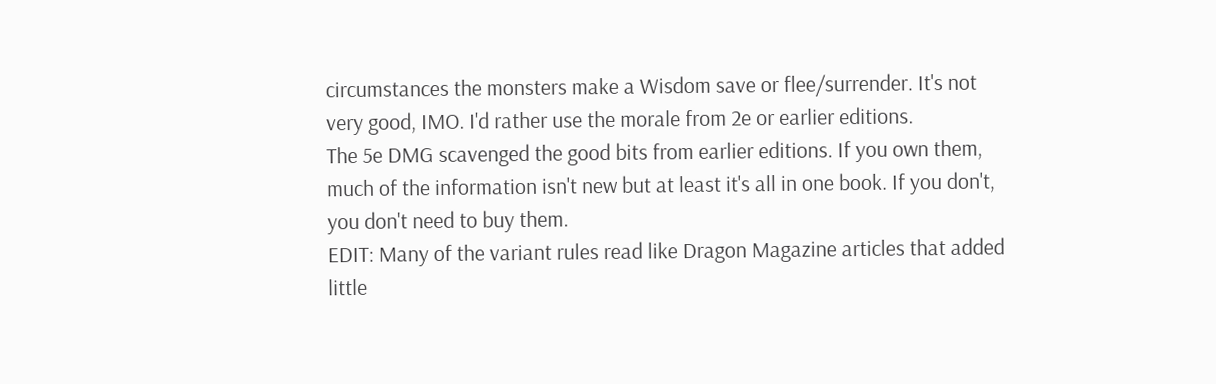circumstances the monsters make a Wisdom save or flee/surrender. It's not very good, IMO. I'd rather use the morale from 2e or earlier editions.
The 5e DMG scavenged the good bits from earlier editions. If you own them, much of the information isn't new but at least it's all in one book. If you don't, you don't need to buy them.
EDIT: Many of the variant rules read like Dragon Magazine articles that added little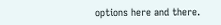options here and there.